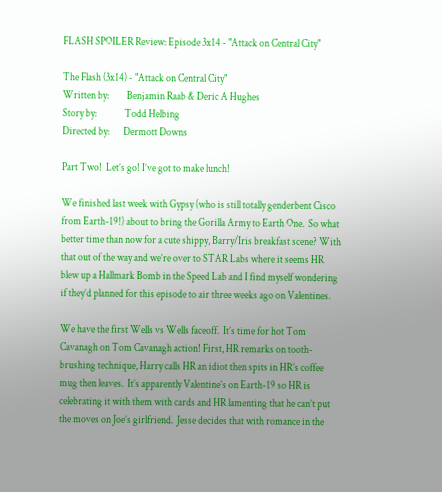FLASH SPOILER Review: Episode 3x14 - "Attack on Central City"

The Flash (3x14) - "Attack on Central City"
Written by:         Benjamin Raab & Deric A Hughes
Story by:              Todd Helbing
Directed by:       Dermott Downs

Part Two!  Let’s go! I’ve got to make lunch!

We finished last week with Gypsy (who is still totally genderbent Cisco from Earth-19!) about to bring the Gorilla Army to Earth One.  So what better time than now for a cute shippy, Barry/Iris breakfast scene? With that out of the way and we’re over to STAR Labs where it seems HR blew up a Hallmark Bomb in the Speed Lab and I find myself wondering if they’d planned for this episode to air three weeks ago on Valentines.

We have the first Wells vs Wells faceoff.  It’s time for hot Tom Cavanagh on Tom Cavanagh action! First, HR remarks on tooth-brushing technique, Harry calls HR an idiot then spits in HR’s coffee mug then leaves.  It’s apparently Valentine’s on Earth-19 so HR is celebrating it with them with cards and HR lamenting that he can’t put the moves on Joe’s girlfriend.  Jesse decides that with romance in the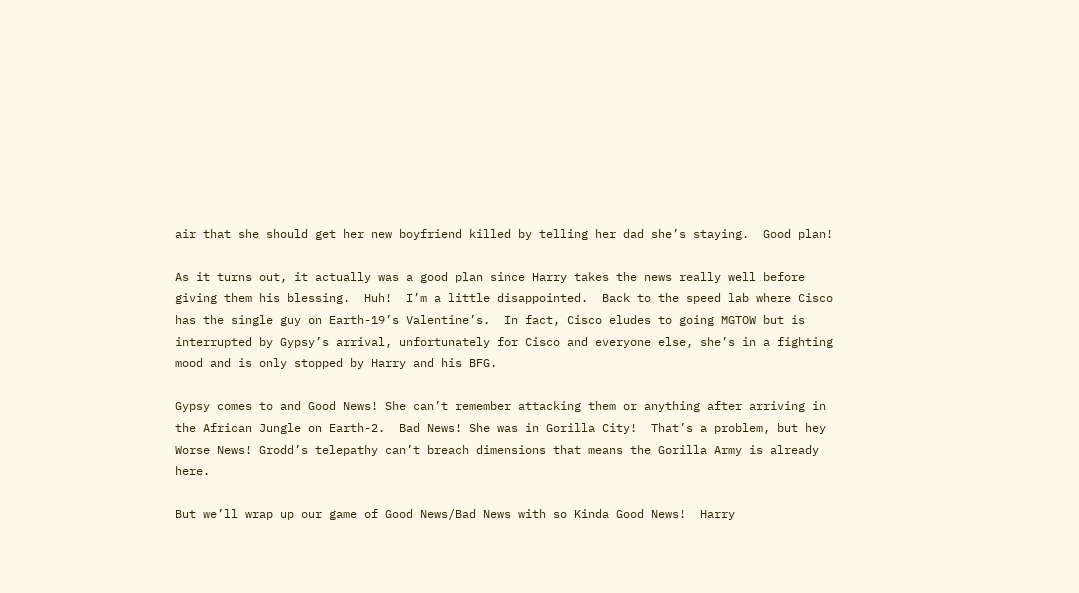air that she should get her new boyfriend killed by telling her dad she’s staying.  Good plan!

As it turns out, it actually was a good plan since Harry takes the news really well before giving them his blessing.  Huh!  I’m a little disappointed.  Back to the speed lab where Cisco has the single guy on Earth-19’s Valentine’s.  In fact, Cisco eludes to going MGTOW but is interrupted by Gypsy’s arrival, unfortunately for Cisco and everyone else, she’s in a fighting mood and is only stopped by Harry and his BFG.

Gypsy comes to and Good News! She can’t remember attacking them or anything after arriving in the African Jungle on Earth-2.  Bad News! She was in Gorilla City!  That’s a problem, but hey Worse News! Grodd’s telepathy can’t breach dimensions that means the Gorilla Army is already here.

But we’ll wrap up our game of Good News/Bad News with so Kinda Good News!  Harry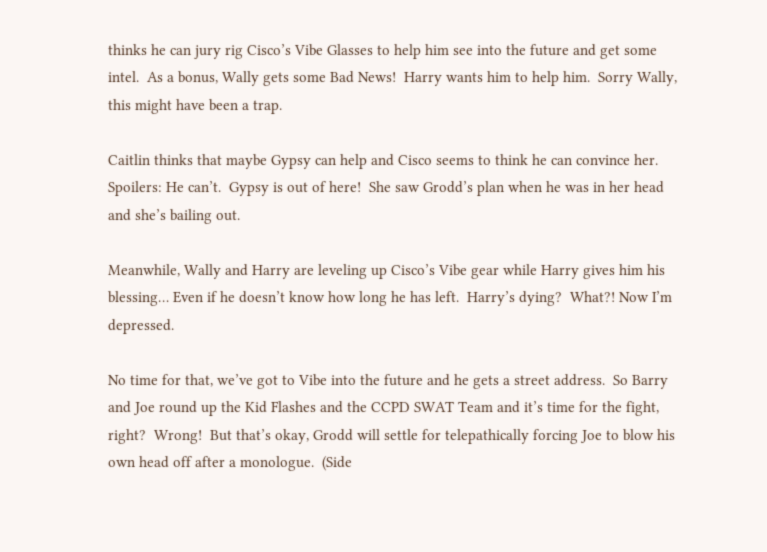thinks he can jury rig Cisco’s Vibe Glasses to help him see into the future and get some intel.  As a bonus, Wally gets some Bad News!  Harry wants him to help him.  Sorry Wally, this might have been a trap.

Caitlin thinks that maybe Gypsy can help and Cisco seems to think he can convince her.  Spoilers: He can’t.  Gypsy is out of here!  She saw Grodd’s plan when he was in her head and she’s bailing out.

Meanwhile, Wally and Harry are leveling up Cisco’s Vibe gear while Harry gives him his blessing… Even if he doesn’t know how long he has left.  Harry’s dying?  What?! Now I’m depressed.

No time for that, we’ve got to Vibe into the future and he gets a street address.  So Barry and Joe round up the Kid Flashes and the CCPD SWAT Team and it’s time for the fight, right?  Wrong!  But that’s okay, Grodd will settle for telepathically forcing Joe to blow his own head off after a monologue.  (Side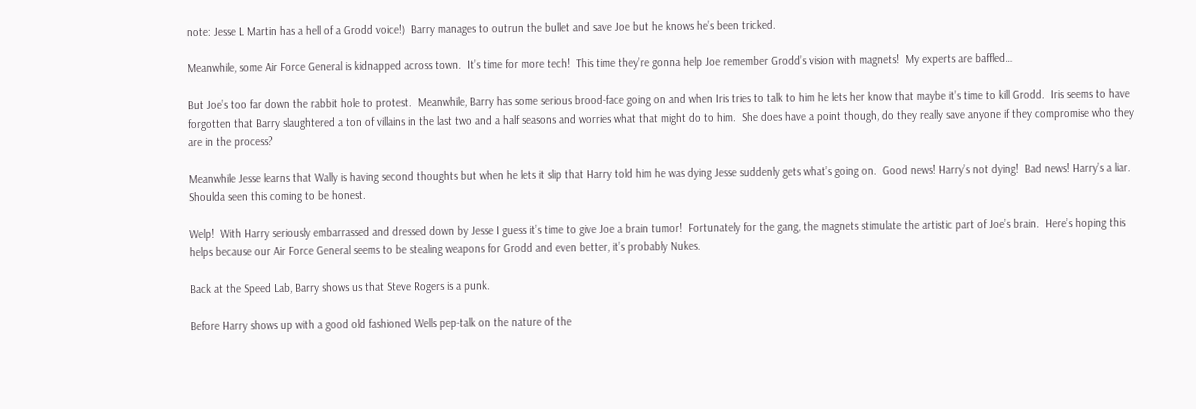note: Jesse L Martin has a hell of a Grodd voice!)  Barry manages to outrun the bullet and save Joe but he knows he’s been tricked.

Meanwhile, some Air Force General is kidnapped across town.  It’s time for more tech!  This time they’re gonna help Joe remember Grodd’s vision with magnets!  My experts are baffled…

But Joe’s too far down the rabbit hole to protest.  Meanwhile, Barry has some serious brood-face going on and when Iris tries to talk to him he lets her know that maybe it’s time to kill Grodd.  Iris seems to have forgotten that Barry slaughtered a ton of villains in the last two and a half seasons and worries what that might do to him.  She does have a point though, do they really save anyone if they compromise who they are in the process?

Meanwhile Jesse learns that Wally is having second thoughts but when he lets it slip that Harry told him he was dying Jesse suddenly gets what’s going on.  Good news! Harry’s not dying!  Bad news! Harry’s a liar.  Shoulda seen this coming to be honest.

Welp!  With Harry seriously embarrassed and dressed down by Jesse I guess it’s time to give Joe a brain tumor!  Fortunately for the gang, the magnets stimulate the artistic part of Joe’s brain.  Here’s hoping this helps because our Air Force General seems to be stealing weapons for Grodd and even better, it’s probably Nukes.

Back at the Speed Lab, Barry shows us that Steve Rogers is a punk.

Before Harry shows up with a good old fashioned Wells pep-talk on the nature of the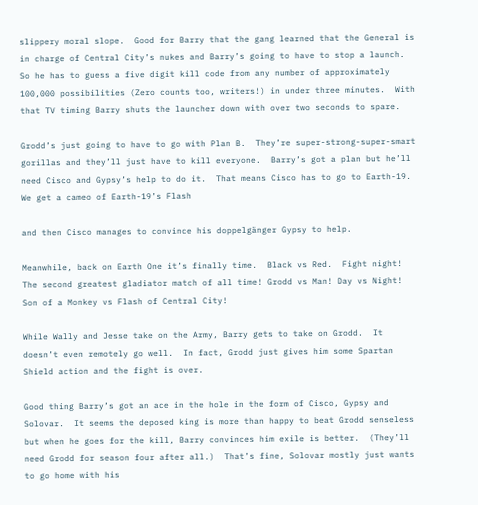slippery moral slope.  Good for Barry that the gang learned that the General is in charge of Central City’s nukes and Barry’s going to have to stop a launch.  So he has to guess a five digit kill code from any number of approximately 100,000 possibilities (Zero counts too, writers!) in under three minutes.  With that TV timing Barry shuts the launcher down with over two seconds to spare.

Grodd’s just going to have to go with Plan B.  They’re super-strong-super-smart gorillas and they’ll just have to kill everyone.  Barry’s got a plan but he’ll need Cisco and Gypsy’s help to do it.  That means Cisco has to go to Earth-19.  We get a cameo of Earth-19’s Flash

and then Cisco manages to convince his doppelgänger Gypsy to help.

Meanwhile, back on Earth One it’s finally time.  Black vs Red.  Fight night! The second greatest gladiator match of all time! Grodd vs Man! Day vs Night! Son of a Monkey vs Flash of Central City!

While Wally and Jesse take on the Army, Barry gets to take on Grodd.  It doesn’t even remotely go well.  In fact, Grodd just gives him some Spartan Shield action and the fight is over.

Good thing Barry’s got an ace in the hole in the form of Cisco, Gypsy and Solovar.  It seems the deposed king is more than happy to beat Grodd senseless but when he goes for the kill, Barry convinces him exile is better.  (They’ll need Grodd for season four after all.)  That’s fine, Solovar mostly just wants to go home with his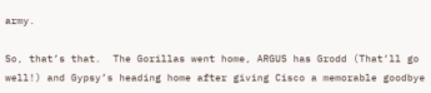army.

So, that’s that.  The Gorillas went home, ARGUS has Grodd (That’ll go well!) and Gypsy’s heading home after giving Cisco a memorable goodbye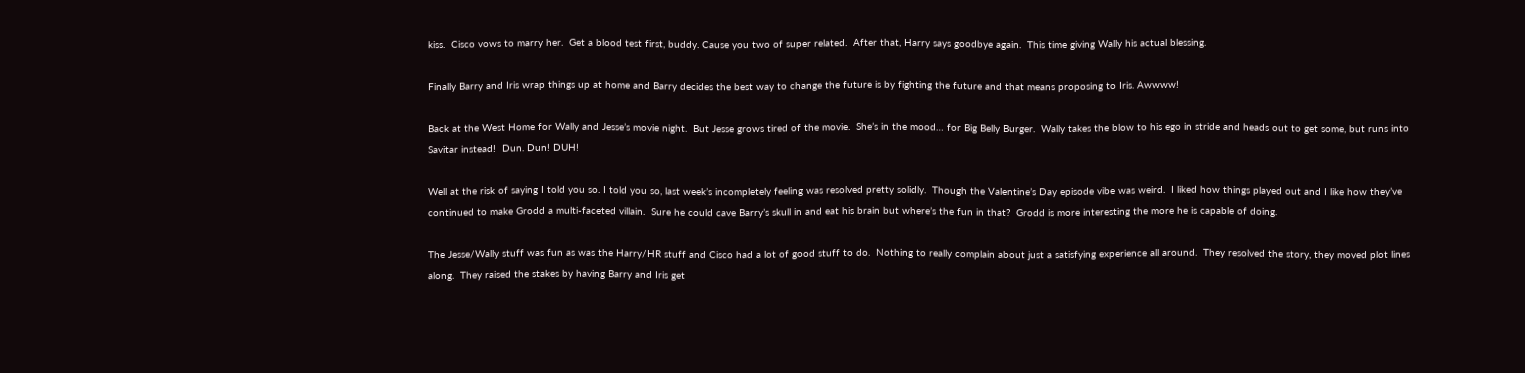kiss.  Cisco vows to marry her.  Get a blood test first, buddy. Cause you two of super related.  After that, Harry says goodbye again.  This time giving Wally his actual blessing.

Finally Barry and Iris wrap things up at home and Barry decides the best way to change the future is by fighting the future and that means proposing to Iris. Awwww!

Back at the West Home for Wally and Jesse’s movie night.  But Jesse grows tired of the movie.  She’s in the mood… for Big Belly Burger.  Wally takes the blow to his ego in stride and heads out to get some, but runs into Savitar instead!  Dun. Dun! DUH!

Well at the risk of saying I told you so. I told you so, last week’s incompletely feeling was resolved pretty solidly.  Though the Valentine’s Day episode vibe was weird.  I liked how things played out and I like how they’ve continued to make Grodd a multi-faceted villain.  Sure he could cave Barry’s skull in and eat his brain but where’s the fun in that?  Grodd is more interesting the more he is capable of doing.

The Jesse/Wally stuff was fun as was the Harry/HR stuff and Cisco had a lot of good stuff to do.  Nothing to really complain about just a satisfying experience all around.  They resolved the story, they moved plot lines along.  They raised the stakes by having Barry and Iris get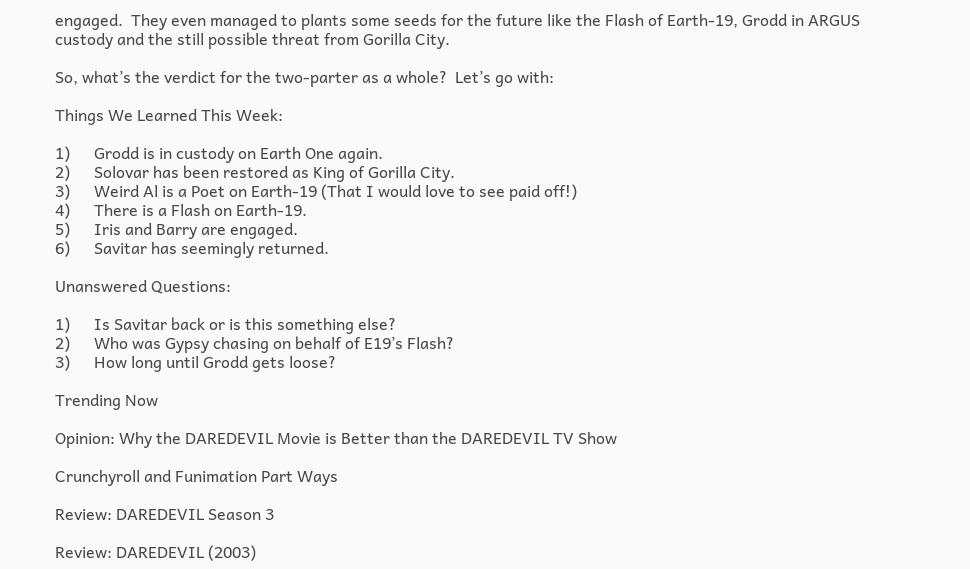engaged.  They even managed to plants some seeds for the future like the Flash of Earth-19, Grodd in ARGUS custody and the still possible threat from Gorilla City.

So, what’s the verdict for the two-parter as a whole?  Let’s go with:

Things We Learned This Week:

1)      Grodd is in custody on Earth One again.
2)      Solovar has been restored as King of Gorilla City.
3)      Weird Al is a Poet on Earth-19 (That I would love to see paid off!)
4)      There is a Flash on Earth-19.
5)      Iris and Barry are engaged.
6)      Savitar has seemingly returned.

Unanswered Questions:

1)      Is Savitar back or is this something else?
2)      Who was Gypsy chasing on behalf of E19’s Flash?
3)      How long until Grodd gets loose?

Trending Now

Opinion: Why the DAREDEVIL Movie is Better than the DAREDEVIL TV Show

Crunchyroll and Funimation Part Ways

Review: DAREDEVIL Season 3

Review: DAREDEVIL (2003)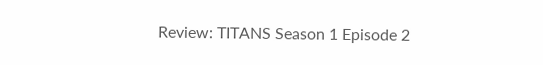Review: TITANS Season 1 Episode 2